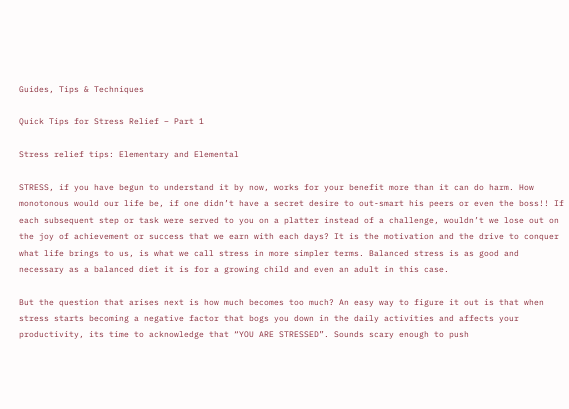Guides, Tips & Techniques

Quick Tips for Stress Relief – Part 1

Stress relief tips: Elementary and Elemental

STRESS, if you have begun to understand it by now, works for your benefit more than it can do harm. How monotonous would our life be, if one didn’t have a secret desire to out-smart his peers or even the boss!! If each subsequent step or task were served to you on a platter instead of a challenge, wouldn’t we lose out on the joy of achievement or success that we earn with each days? It is the motivation and the drive to conquer what life brings to us, is what we call stress in more simpler terms. Balanced stress is as good and necessary as a balanced diet it is for a growing child and even an adult in this case.

But the question that arises next is how much becomes too much? An easy way to figure it out is that when stress starts becoming a negative factor that bogs you down in the daily activities and affects your productivity, its time to acknowledge that “YOU ARE STRESSED”. Sounds scary enough to push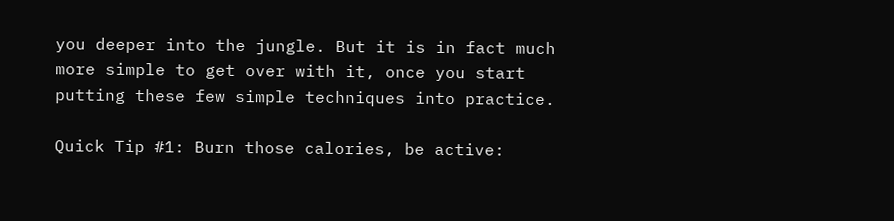you deeper into the jungle. But it is in fact much more simple to get over with it, once you start putting these few simple techniques into practice.

Quick Tip #1: Burn those calories, be active: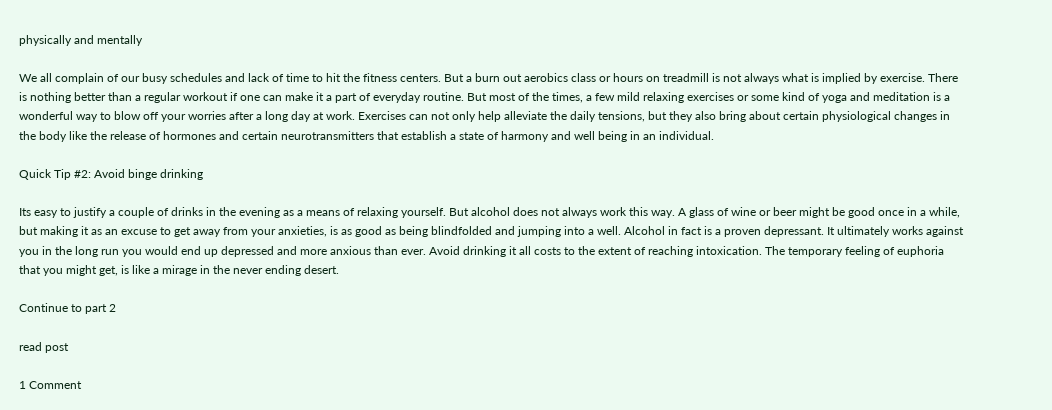physically and mentally

We all complain of our busy schedules and lack of time to hit the fitness centers. But a burn out aerobics class or hours on treadmill is not always what is implied by exercise. There is nothing better than a regular workout if one can make it a part of everyday routine. But most of the times, a few mild relaxing exercises or some kind of yoga and meditation is a wonderful way to blow off your worries after a long day at work. Exercises can not only help alleviate the daily tensions, but they also bring about certain physiological changes in the body like the release of hormones and certain neurotransmitters that establish a state of harmony and well being in an individual.

Quick Tip #2: Avoid binge drinking

Its easy to justify a couple of drinks in the evening as a means of relaxing yourself. But alcohol does not always work this way. A glass of wine or beer might be good once in a while, but making it as an excuse to get away from your anxieties, is as good as being blindfolded and jumping into a well. Alcohol in fact is a proven depressant. It ultimately works against you in the long run you would end up depressed and more anxious than ever. Avoid drinking it all costs to the extent of reaching intoxication. The temporary feeling of euphoria that you might get, is like a mirage in the never ending desert.

Continue to part 2

read post

1 Comment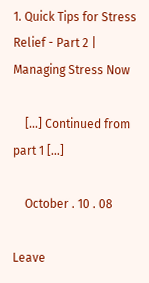1. Quick Tips for Stress Relief - Part 2 | Managing Stress Now

    […] Continued from part 1 […]

    October . 10 . 08

Leave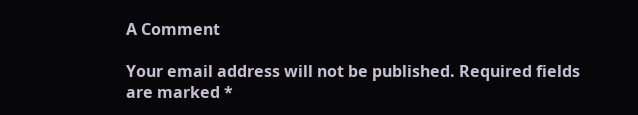A Comment

Your email address will not be published. Required fields are marked *